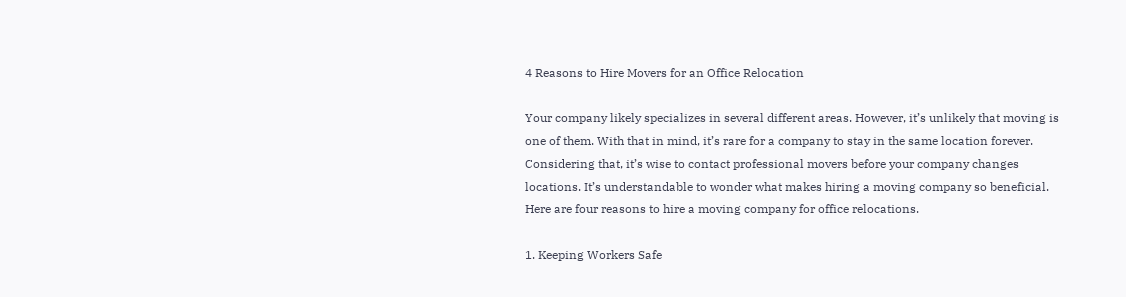4 Reasons to Hire Movers for an Office Relocation

Your company likely specializes in several different areas. However, it’s unlikely that moving is one of them. With that in mind, it’s rare for a company to stay in the same location forever. Considering that, it’s wise to contact professional movers before your company changes locations. It’s understandable to wonder what makes hiring a moving company so beneficial. Here are four reasons to hire a moving company for office relocations.

1. Keeping Workers Safe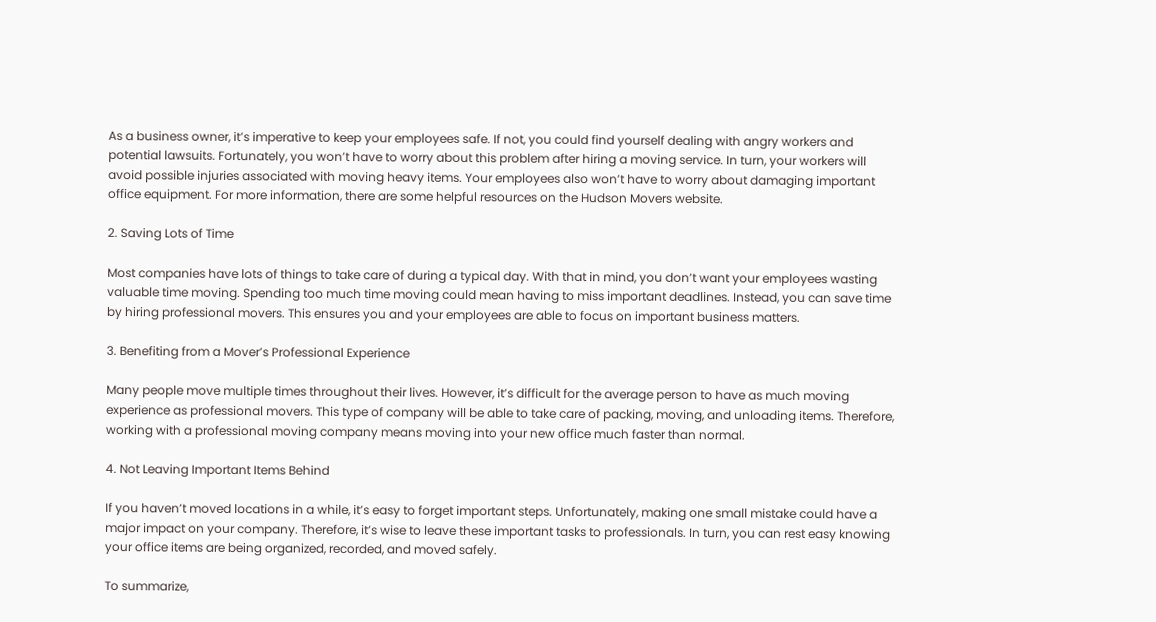As a business owner, it’s imperative to keep your employees safe. If not, you could find yourself dealing with angry workers and potential lawsuits. Fortunately, you won’t have to worry about this problem after hiring a moving service. In turn, your workers will avoid possible injuries associated with moving heavy items. Your employees also won’t have to worry about damaging important office equipment. For more information, there are some helpful resources on the Hudson Movers website.

2. Saving Lots of Time

Most companies have lots of things to take care of during a typical day. With that in mind, you don’t want your employees wasting valuable time moving. Spending too much time moving could mean having to miss important deadlines. Instead, you can save time by hiring professional movers. This ensures you and your employees are able to focus on important business matters.

3. Benefiting from a Mover’s Professional Experience

Many people move multiple times throughout their lives. However, it’s difficult for the average person to have as much moving experience as professional movers. This type of company will be able to take care of packing, moving, and unloading items. Therefore, working with a professional moving company means moving into your new office much faster than normal.

4. Not Leaving Important Items Behind

If you haven’t moved locations in a while, it’s easy to forget important steps. Unfortunately, making one small mistake could have a major impact on your company. Therefore, it’s wise to leave these important tasks to professionals. In turn, you can rest easy knowing your office items are being organized, recorded, and moved safely.

To summarize,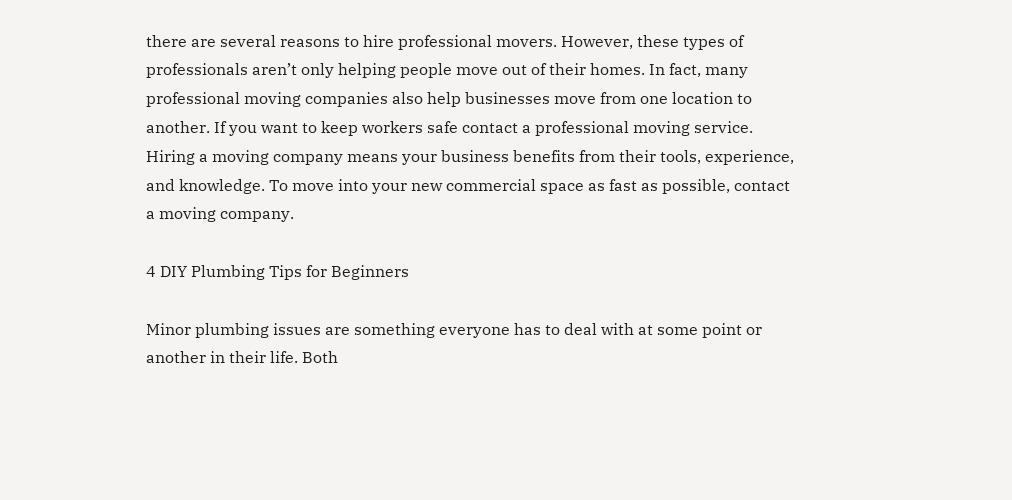there are several reasons to hire professional movers. However, these types of professionals aren’t only helping people move out of their homes. In fact, many professional moving companies also help businesses move from one location to another. If you want to keep workers safe contact a professional moving service. Hiring a moving company means your business benefits from their tools, experience, and knowledge. To move into your new commercial space as fast as possible, contact a moving company.

4 DIY Plumbing Tips for Beginners

Minor plumbing issues are something everyone has to deal with at some point or another in their life. Both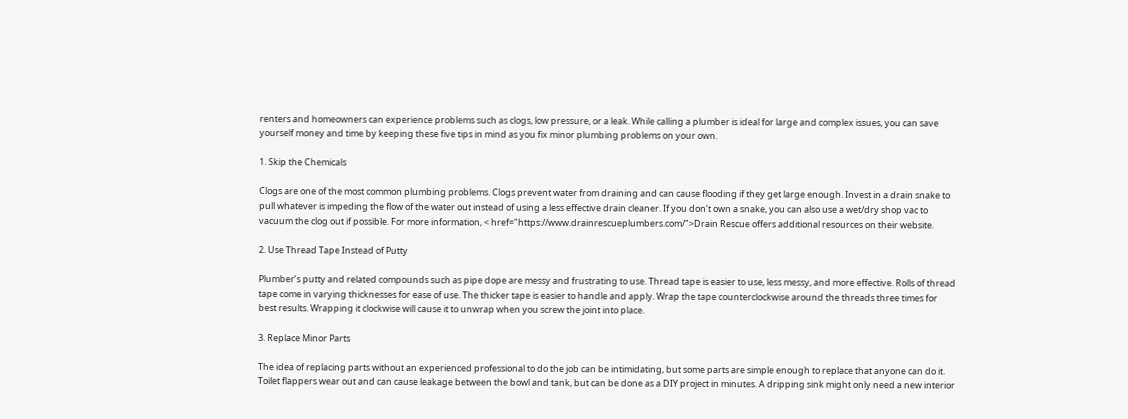renters and homeowners can experience problems such as clogs, low pressure, or a leak. While calling a plumber is ideal for large and complex issues, you can save yourself money and time by keeping these five tips in mind as you fix minor plumbing problems on your own.

1. Skip the Chemicals

Clogs are one of the most common plumbing problems. Clogs prevent water from draining and can cause flooding if they get large enough. Invest in a drain snake to pull whatever is impeding the flow of the water out instead of using a less effective drain cleaner. If you don’t own a snake, you can also use a wet/dry shop vac to vacuum the clog out if possible. For more information, < href="https://www.drainrescueplumbers.com/">Drain Rescue offers additional resources on their website.

2. Use Thread Tape Instead of Putty

Plumber’s putty and related compounds such as pipe dope are messy and frustrating to use. Thread tape is easier to use, less messy, and more effective. Rolls of thread tape come in varying thicknesses for ease of use. The thicker tape is easier to handle and apply. Wrap the tape counterclockwise around the threads three times for best results. Wrapping it clockwise will cause it to unwrap when you screw the joint into place.

3. Replace Minor Parts

The idea of replacing parts without an experienced professional to do the job can be intimidating, but some parts are simple enough to replace that anyone can do it. Toilet flappers wear out and can cause leakage between the bowl and tank, but can be done as a DIY project in minutes. A dripping sink might only need a new interior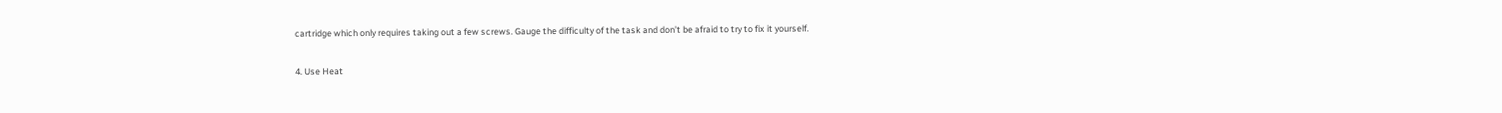cartridge which only requires taking out a few screws. Gauge the difficulty of the task and don’t be afraid to try to fix it yourself.

4. Use Heat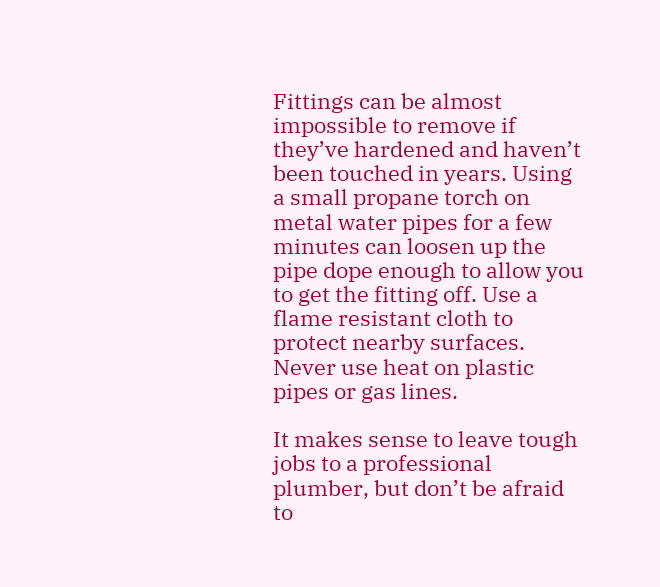Fittings can be almost impossible to remove if they’ve hardened and haven’t been touched in years. Using a small propane torch on metal water pipes for a few minutes can loosen up the pipe dope enough to allow you to get the fitting off. Use a flame resistant cloth to protect nearby surfaces. Never use heat on plastic pipes or gas lines.

It makes sense to leave tough jobs to a professional plumber, but don’t be afraid to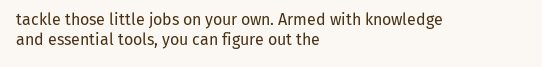tackle those little jobs on your own. Armed with knowledge and essential tools, you can figure out the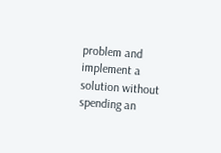problem and implement a solution without spending an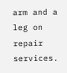arm and a leg on repair services.